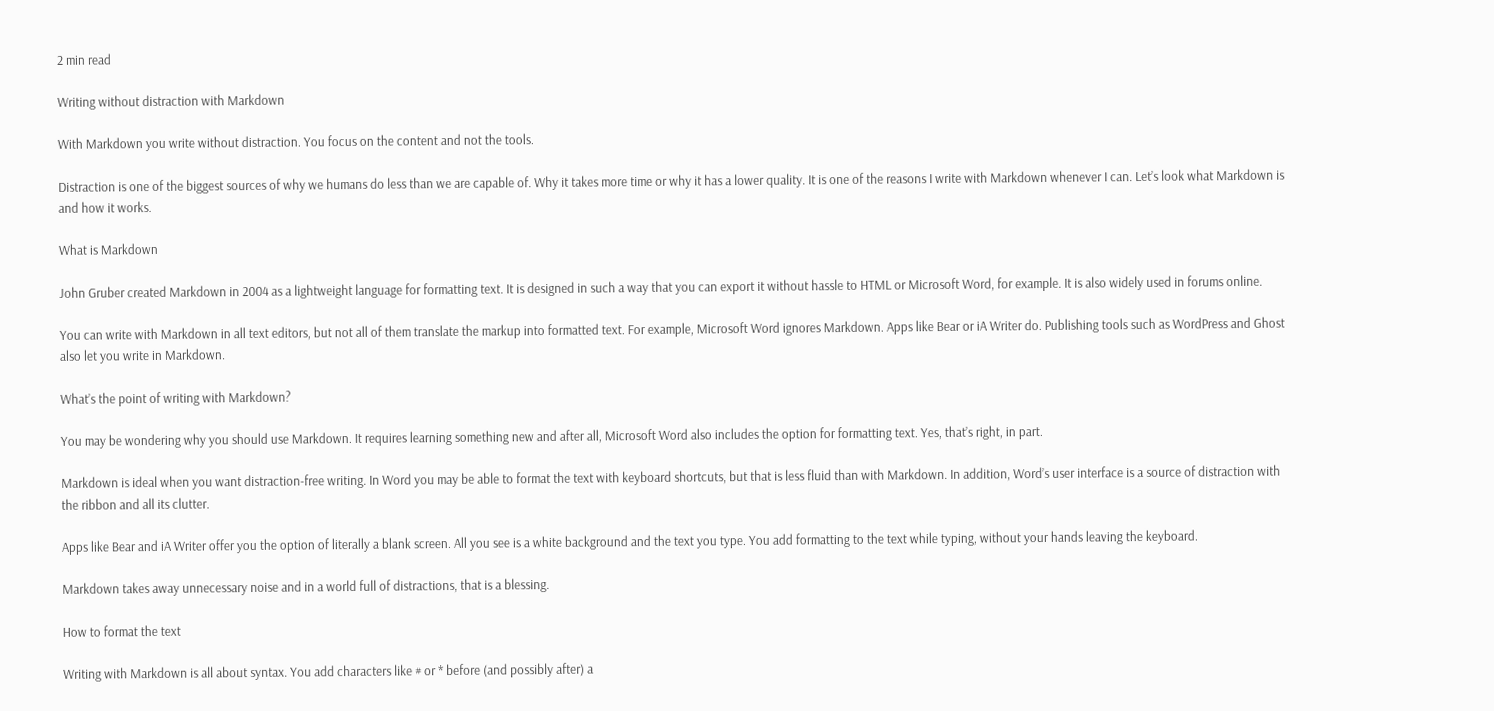2 min read

Writing without distraction with Markdown

With Markdown you write without distraction. You focus on the content and not the tools.

Distraction is one of the biggest sources of why we humans do less than we are capable of. Why it takes more time or why it has a lower quality. It is one of the reasons I write with Markdown whenever I can. Let’s look what Markdown is and how it works.

What is Markdown

John Gruber created Markdown in 2004 as a lightweight language for formatting text. It is designed in such a way that you can export it without hassle to HTML or Microsoft Word, for example. It is also widely used in forums online.

You can write with Markdown in all text editors, but not all of them translate the markup into formatted text. For example, Microsoft Word ignores Markdown. Apps like Bear or iA Writer do. Publishing tools such as WordPress and Ghost also let you write in Markdown.

What’s the point of writing with Markdown?

You may be wondering why you should use Markdown. It requires learning something new and after all, Microsoft Word also includes the option for formatting text. Yes, that’s right, in part.

Markdown is ideal when you want distraction-free writing. In Word you may be able to format the text with keyboard shortcuts, but that is less fluid than with Markdown. In addition, Word’s user interface is a source of distraction with the ribbon and all its clutter.

Apps like Bear and iA Writer offer you the option of literally a blank screen. All you see is a white background and the text you type. You add formatting to the text while typing, without your hands leaving the keyboard.

Markdown takes away unnecessary noise and in a world full of distractions, that is a blessing.

How to format the text

Writing with Markdown is all about syntax. You add characters like # or * before (and possibly after) a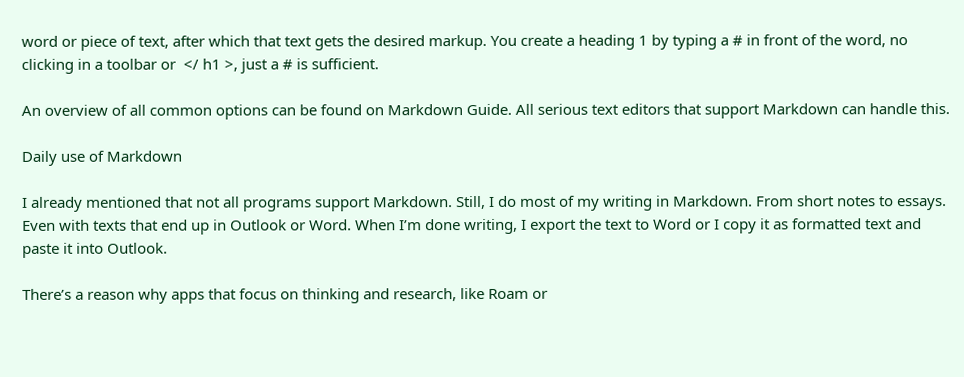word or piece of text, after which that text gets the desired markup. You create a heading 1 by typing a # in front of the word, no clicking in a toolbar or  </ h1 >, just a # is sufficient.

An overview of all common options can be found on Markdown Guide. All serious text editors that support Markdown can handle this.

Daily use of Markdown

I already mentioned that not all programs support Markdown. Still, I do most of my writing in Markdown. From short notes to essays. Even with texts that end up in Outlook or Word. When I’m done writing, I export the text to Word or I copy it as formatted text and paste it into Outlook.

There’s a reason why apps that focus on thinking and research, like Roam or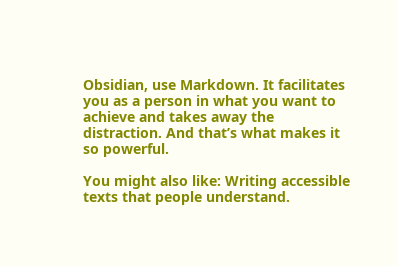Obsidian, use Markdown. It facilitates you as a person in what you want to achieve and takes away the distraction. And that’s what makes it so powerful.

You might also like: Writing accessible texts that people understand.